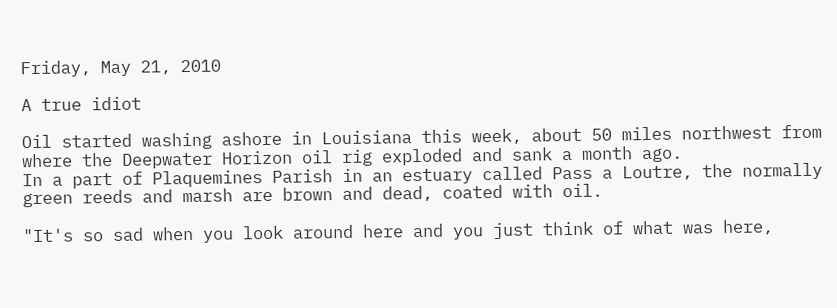Friday, May 21, 2010

A true idiot

Oil started washing ashore in Louisiana this week, about 50 miles northwest from where the Deepwater Horizon oil rig exploded and sank a month ago.
In a part of Plaquemines Parish in an estuary called Pass a Loutre, the normally green reeds and marsh are brown and dead, coated with oil.

"It's so sad when you look around here and you just think of what was here,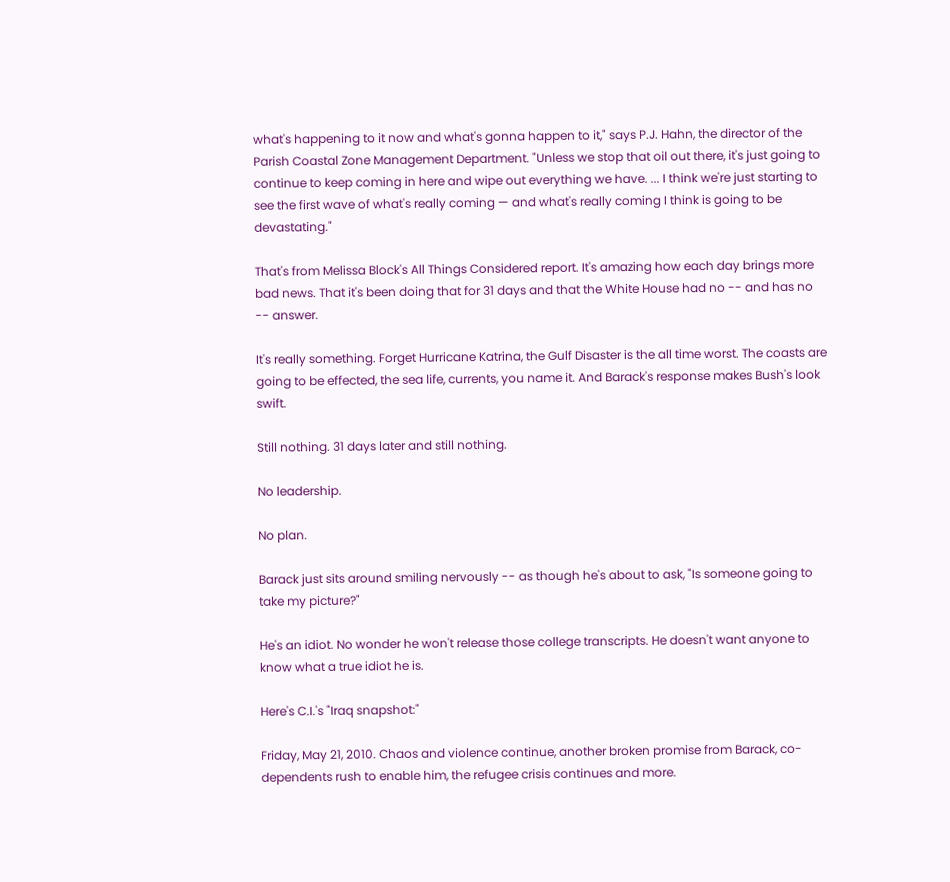what's happening to it now and what's gonna happen to it," says P.J. Hahn, the director of the Parish Coastal Zone Management Department. "Unless we stop that oil out there, it's just going to continue to keep coming in here and wipe out everything we have. ... I think we're just starting to see the first wave of what's really coming — and what's really coming I think is going to be devastating."

That's from Melissa Block's All Things Considered report. It's amazing how each day brings more bad news. That it's been doing that for 31 days and that the White House had no -- and has no -- answer.

It's really something. Forget Hurricane Katrina, the Gulf Disaster is the all time worst. The coasts are going to be effected, the sea life, currents, you name it. And Barack's response makes Bush's look swift.

Still nothing. 31 days later and still nothing.

No leadership.

No plan.

Barack just sits around smiling nervously -- as though he's about to ask, "Is someone going to take my picture?"

He's an idiot. No wonder he won't release those college transcripts. He doesn't want anyone to know what a true idiot he is.

Here's C.I.'s "Iraq snapshot:"

Friday, May 21, 2010. Chaos and violence continue, another broken promise from Barack, co-dependents rush to enable him, the refugee crisis continues and more.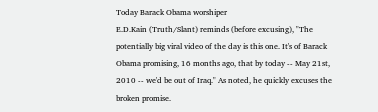Today Barack Obama worshiper
E.D.Kain (Truth/Slant) reminds (before excusing), "The potentially big viral video of the day is this one. It's of Barack Obama promising, 16 months ago, that by today -- May 21st, 2010 -- we'd be out of Iraq." As noted, he quickly excuses the broken promise.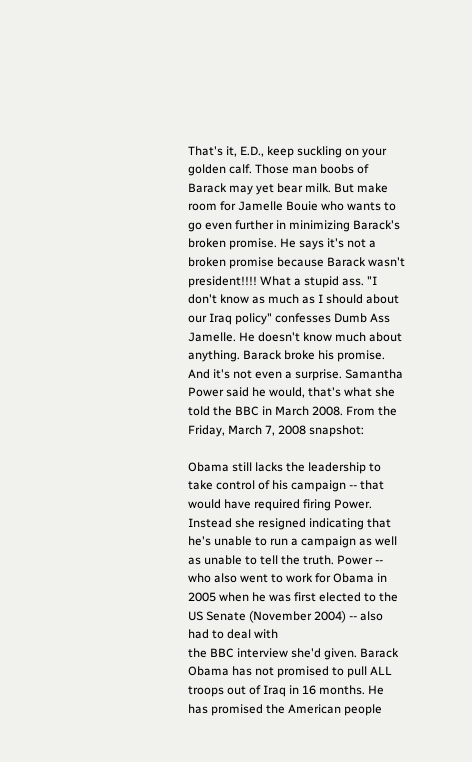That's it, E.D., keep suckling on your golden calf. Those man boobs of Barack may yet bear milk. But make room for Jamelle Bouie who wants to go even further in minimizing Barack's broken promise. He says it's not a broken promise because Barack wasn't president!!!! What a stupid ass. "I don't know as much as I should about our Iraq policy" confesses Dumb Ass Jamelle. He doesn't know much about anything. Barack broke his promise. And it's not even a surprise. Samantha Power said he would, that's what she told the BBC in March 2008. From the Friday, March 7, 2008 snapshot:

Obama still lacks the leadership to take control of his campaign -- that would have required firing Power. Instead she resigned indicating that he's unable to run a campaign as well as unable to tell the truth. Power -- who also went to work for Obama in 2005 when he was first elected to the US Senate (November 2004) -- also had to deal with
the BBC interview she'd given. Barack Obama has not promised to pull ALL troops out of Iraq in 16 months. He has promised the American people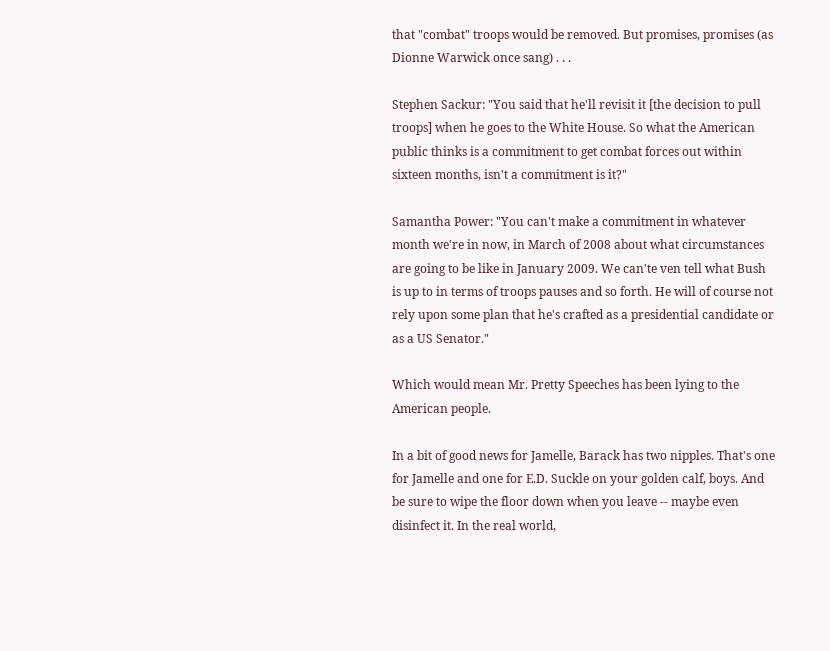that "combat" troops would be removed. But promises, promises (as Dionne Warwick once sang) . . .

Stephen Sackur: "You said that he'll revisit it [the decision to pull troops] when he goes to the White House. So what the American public thinks is a commitment to get combat forces out within sixteen months, isn't a commitment is it?"

Samantha Power: "You can't make a commitment in whatever month we're in now, in March of 2008 about what circumstances are going to be like in January 2009. We can'te ven tell what Bush is up to in terms of troops pauses and so forth. He will of course not rely upon some plan that he's crafted as a presidential candidate or as a US Senator."

Which would mean Mr. Pretty Speeches has been lying to the American people.

In a bit of good news for Jamelle, Barack has two nipples. That's one for Jamelle and one for E.D. Suckle on your golden calf, boys. And be sure to wipe the floor down when you leave -- maybe even disinfect it. In the real world,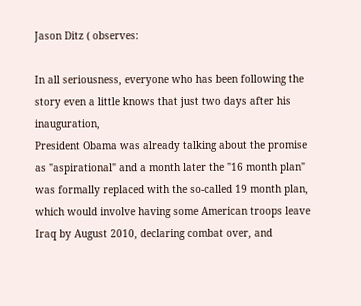Jason Ditz ( observes:

In all seriousness, everyone who has been following the story even a little knows that just two days after his inauguration,
President Obama was already talking about the promise as "aspirational" and a month later the "16 month plan" was formally replaced with the so-called 19 month plan, which would involve having some American troops leave Iraq by August 2010, declaring combat over, and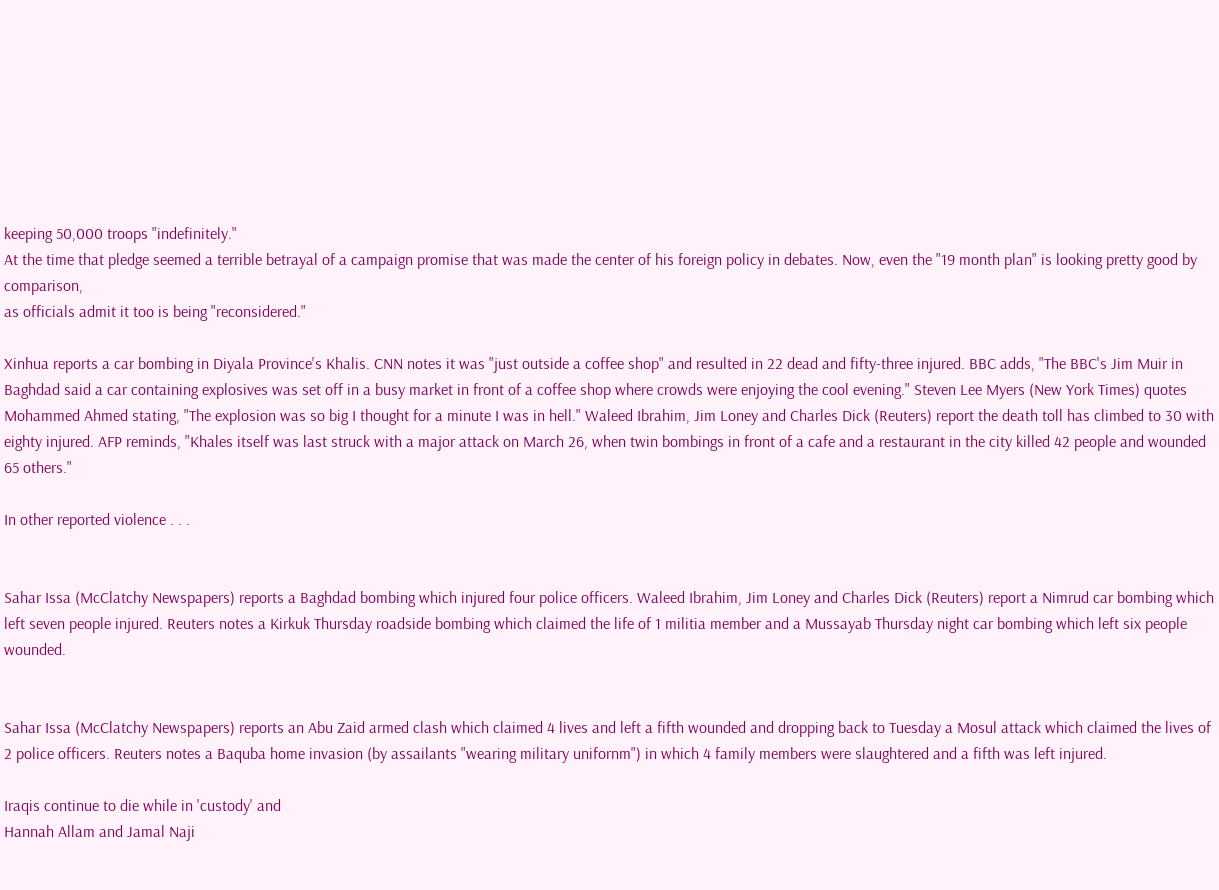keeping 50,000 troops "indefinitely."
At the time that pledge seemed a terrible betrayal of a campaign promise that was made the center of his foreign policy in debates. Now, even the "19 month plan" is looking pretty good by comparison,
as officials admit it too is being "reconsidered."

Xinhua reports a car bombing in Diyala Province's Khalis. CNN notes it was "just outside a coffee shop" and resulted in 22 dead and fifty-three injured. BBC adds, "The BBC's Jim Muir in Baghdad said a car containing explosives was set off in a busy market in front of a coffee shop where crowds were enjoying the cool evening." Steven Lee Myers (New York Times) quotes Mohammed Ahmed stating, "The explosion was so big I thought for a minute I was in hell." Waleed Ibrahim, Jim Loney and Charles Dick (Reuters) report the death toll has climbed to 30 with eighty injured. AFP reminds, "Khales itself was last struck with a major attack on March 26, when twin bombings in front of a cafe and a restaurant in the city killed 42 people and wounded 65 others."

In other reported violence . . .


Sahar Issa (McClatchy Newspapers) reports a Baghdad bombing which injured four police officers. Waleed Ibrahim, Jim Loney and Charles Dick (Reuters) report a Nimrud car bombing which left seven people injured. Reuters notes a Kirkuk Thursday roadside bombing which claimed the life of 1 militia member and a Mussayab Thursday night car bombing which left six people wounded.


Sahar Issa (McClatchy Newspapers) reports an Abu Zaid armed clash which claimed 4 lives and left a fifth wounded and dropping back to Tuesday a Mosul attack which claimed the lives of 2 police officers. Reuters notes a Baquba home invasion (by assailants "wearing military unifornm") in which 4 family members were slaughtered and a fifth was left injured.

Iraqis continue to die while in 'custody' and
Hannah Allam and Jamal Naji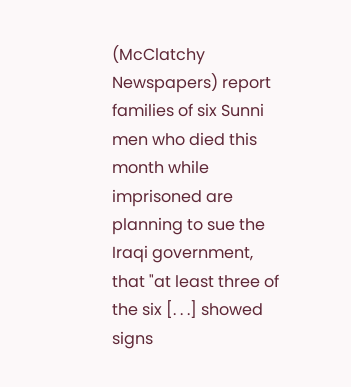(McClatchy Newspapers) report families of six Sunni men who died this month while imprisoned are planning to sue the Iraqi government, that "at least three of the six [. . .] showed signs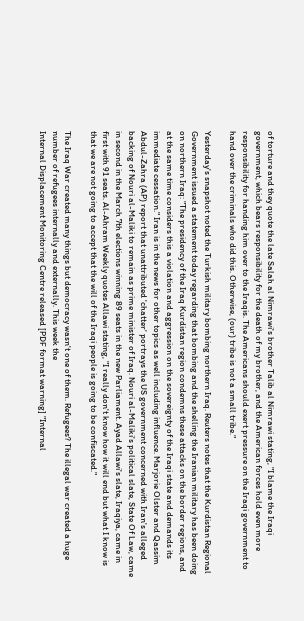of torture and they quote the late Salah al Nimrawi's brother Talib al Nimrawi stating, "I blame the Iraqi government, which bears responsibility for the death of my brother, and the American forces hold even more responsibility for handing him over to the Iraqis. The Americans should exert pressure on the Iraqi government to hand over the criminals who did this. Otherwise, (our) tribe is not a small tribe."

Yesterday's snapshot noted the Turkish military bombing northern Iraq. Reuters notes that the Kurdistan Regional Government issued a statement today regarding that bombing and the shelling the Iranian military has been doing on northern Iraq: "The presidency of the Iraq Kurdistan region condemns these attacks on the border regions, and at the same time considers this a violation and aggression on the sovereignty of the Iraqi state and demands its immediate cessation." Iran is in the news for other topics as well including influence. Marjorie Olster and Qassim Abdul-Zahra (AP) report that unattributed 'chatter' portrays the US government concerned with Iran's alleged backing of Nouri al-Maliki to remain as prime minister of Iraq. Nouri al-Maliki's political slate, State Of Law, came in second in the March 7th elections winning 89 seats in the new Parliament. Ayad Allawi's slate, Iraqiya, came in first with 91 seats. Al-Ahram Weekly quotes Allawi stating, "I really don't know how it will end but what I know is that we are not going to accept that the will of the Iraqi people is going to be confiscated."

The Iraq War created many things but democracy wasn't one of them. Refugees? The illegal war created a huge number of refugees internally and externally. This week the
Internal Displacement Monitoring Centre released [PDF format warning] "Internal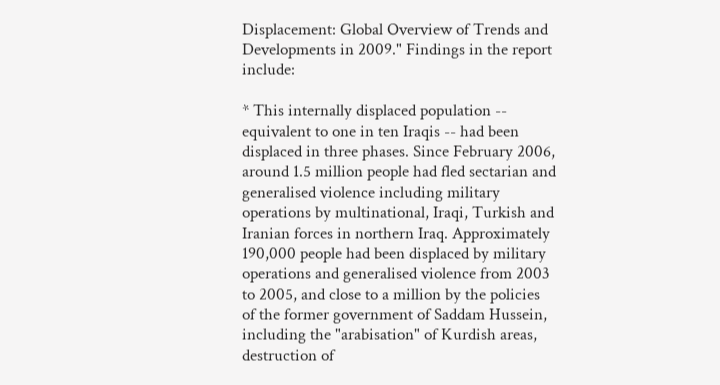Displacement: Global Overview of Trends and Developments in 2009." Findings in the report include:

* This internally displaced population -- equivalent to one in ten Iraqis -- had been displaced in three phases. Since February 2006, around 1.5 million people had fled sectarian and generalised violence including military operations by multinational, Iraqi, Turkish and Iranian forces in northern Iraq. Approximately 190,000 people had been displaced by military operations and generalised violence from 2003 to 2005, and close to a million by the policies of the former government of Saddam Hussein, including the "arabisation" of Kurdish areas, destruction of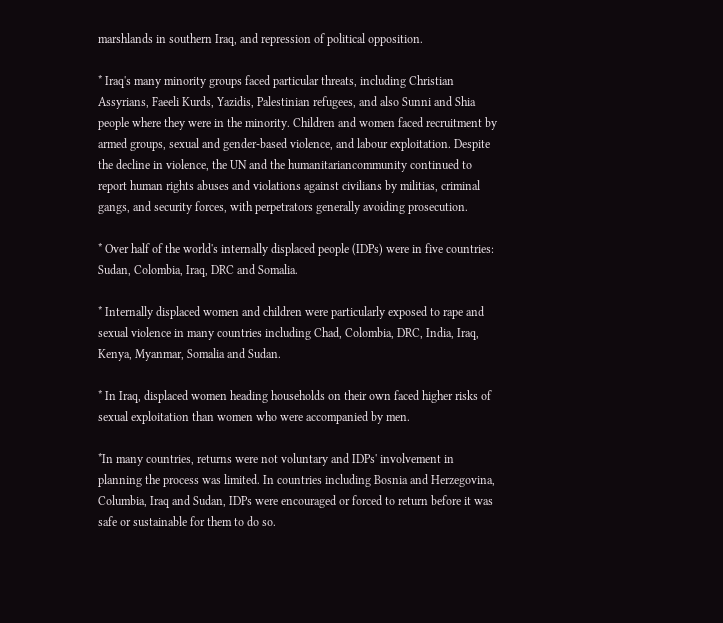marshlands in southern Iraq, and repression of political opposition.

* Iraq's many minority groups faced particular threats, including Christian Assyrians, Faeeli Kurds, Yazidis, Palestinian refugees, and also Sunni and Shia people where they were in the minority. Children and women faced recruitment by armed groups, sexual and gender-based violence, and labour exploitation. Despite the decline in violence, the UN and the humanitariancommunity continued to report human rights abuses and violations against civilians by militias, criminal gangs, and security forces, with perpetrators generally avoiding prosecution.

* Over half of the world's internally displaced people (IDPs) were in five countries: Sudan, Colombia, Iraq, DRC and Somalia.

* Internally displaced women and children were particularly exposed to rape and sexual violence in many countries including Chad, Colombia, DRC, India, Iraq, Kenya, Myanmar, Somalia and Sudan.

* In Iraq, displaced women heading households on their own faced higher risks of sexual exploitation than women who were accompanied by men.

*In many countries, returns were not voluntary and IDPs' involvement in planning the process was limited. In countries including Bosnia and Herzegovina, Columbia, Iraq and Sudan, IDPs were encouraged or forced to return before it was safe or sustainable for them to do so.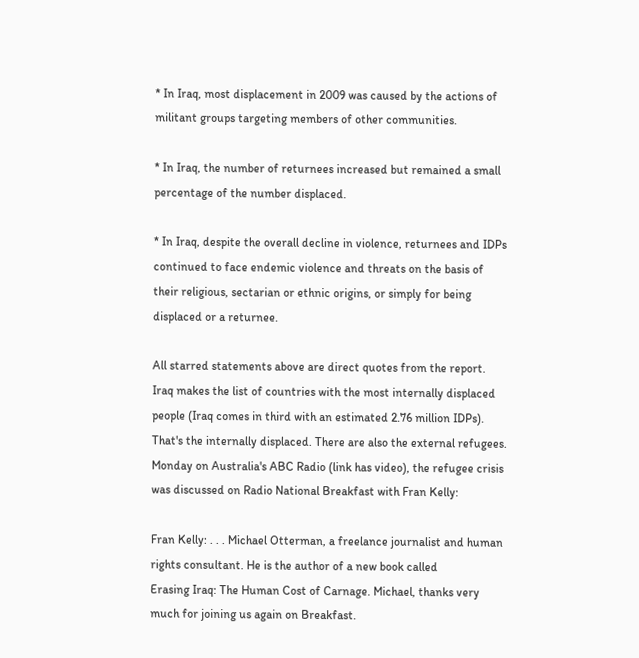* In Iraq, most displacement in 2009 was caused by the actions of militant groups targeting members of other communities.

* In Iraq, the number of returnees increased but remained a small percentage of the number displaced.

* In Iraq, despite the overall decline in violence, returnees and IDPs continued to face endemic violence and threats on the basis of their religious, sectarian or ethnic origins, or simply for being displaced or a returnee.

All starred statements above are direct quotes from the report. Iraq makes the list of countries with the most internally displaced people (Iraq comes in third with an estimated 2.76 million IDPs). That's the internally displaced. There are also the external refugees.
Monday on Australia's ABC Radio (link has video), the refugee crisis was discussed on Radio National Breakfast with Fran Kelly:

Fran Kelly: . . . Michael Otterman, a freelance journalist and human rights consultant. He is the author of a new book called
Erasing Iraq: The Human Cost of Carnage. Michael, thanks very much for joining us again on Breakfast.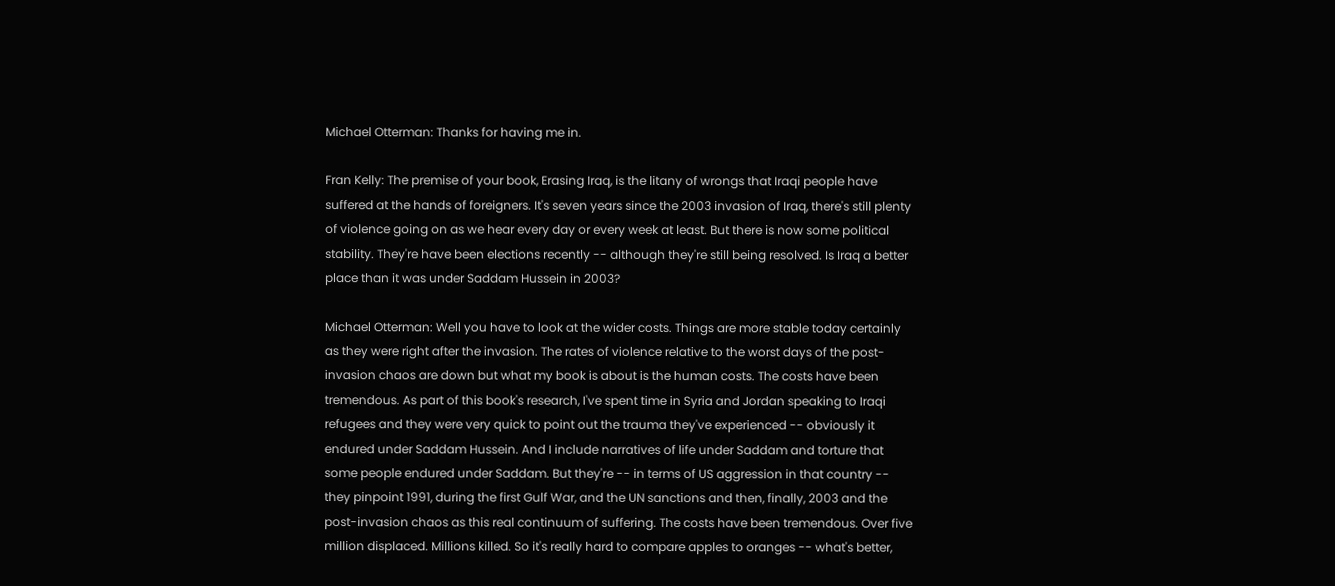Michael Otterman: Thanks for having me in.

Fran Kelly: The premise of your book, Erasing Iraq, is the litany of wrongs that Iraqi people have suffered at the hands of foreigners. It's seven years since the 2003 invasion of Iraq, there's still plenty of violence going on as we hear every day or every week at least. But there is now some political stability. They're have been elections recently -- although they're still being resolved. Is Iraq a better place than it was under Saddam Hussein in 2003?

Michael Otterman: Well you have to look at the wider costs. Things are more stable today certainly as they were right after the invasion. The rates of violence relative to the worst days of the post-invasion chaos are down but what my book is about is the human costs. The costs have been tremendous. As part of this book's research, I've spent time in Syria and Jordan speaking to Iraqi refugees and they were very quick to point out the trauma they've experienced -- obviously it endured under Saddam Hussein. And I include narratives of life under Saddam and torture that some people endured under Saddam. But they're -- in terms of US aggression in that country -- they pinpoint 1991, during the first Gulf War, and the UN sanctions and then, finally, 2003 and the post-invasion chaos as this real continuum of suffering. The costs have been tremendous. Over five million displaced. Millions killed. So it's really hard to compare apples to oranges -- what's better,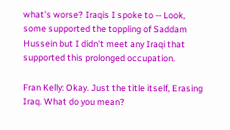what's worse? Iraqis I spoke to -- Look, some supported the toppling of Saddam Hussein but I didn't meet any Iraqi that supported this prolonged occupation.

Fran Kelly: Okay. Just the title itself, Erasing Iraq. What do you mean?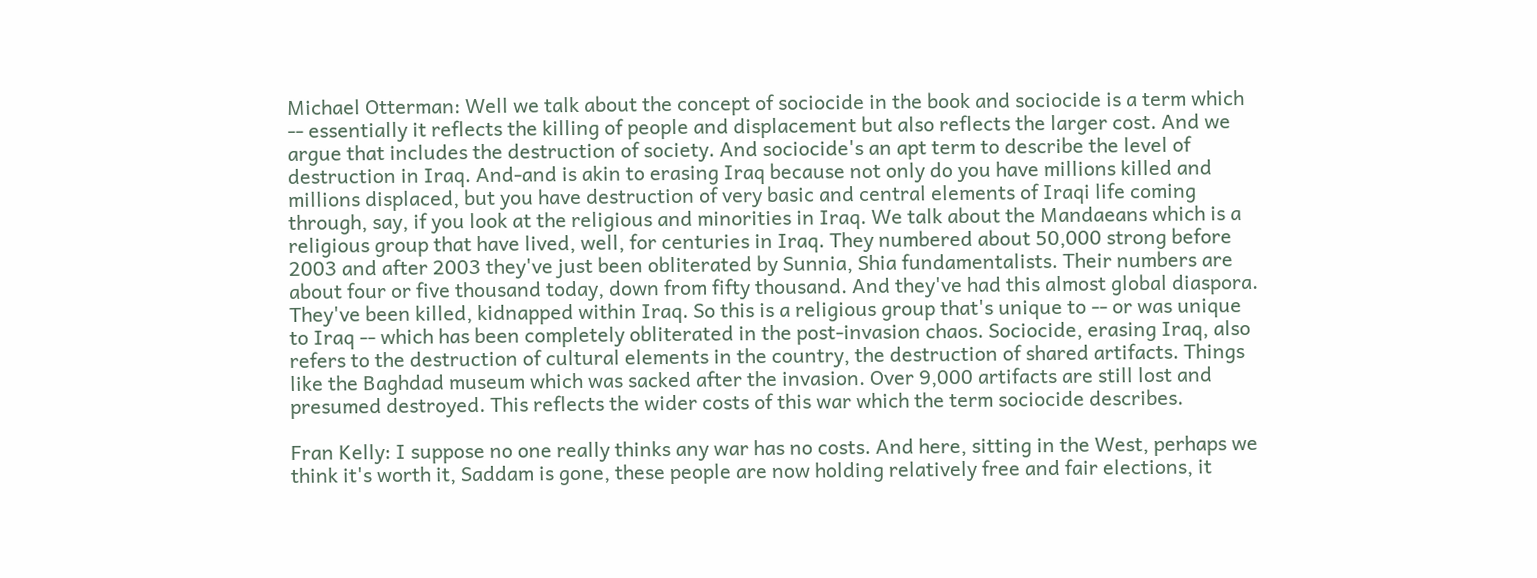Michael Otterman: Well we talk about the concept of sociocide in the book and sociocide is a term which -- essentially it reflects the killing of people and displacement but also reflects the larger cost. And we argue that includes the destruction of society. And sociocide's an apt term to describe the level of destruction in Iraq. And-and is akin to erasing Iraq because not only do you have millions killed and millions displaced, but you have destruction of very basic and central elements of Iraqi life coming through, say, if you look at the religious and minorities in Iraq. We talk about the Mandaeans which is a religious group that have lived, well, for centuries in Iraq. They numbered about 50,000 strong before 2003 and after 2003 they've just been obliterated by Sunnia, Shia fundamentalists. Their numbers are about four or five thousand today, down from fifty thousand. And they've had this almost global diaspora. They've been killed, kidnapped within Iraq. So this is a religious group that's unique to -- or was unique to Iraq -- which has been completely obliterated in the post-invasion chaos. Sociocide, erasing Iraq, also refers to the destruction of cultural elements in the country, the destruction of shared artifacts. Things like the Baghdad museum which was sacked after the invasion. Over 9,000 artifacts are still lost and presumed destroyed. This reflects the wider costs of this war which the term sociocide describes.

Fran Kelly: I suppose no one really thinks any war has no costs. And here, sitting in the West, perhaps we think it's worth it, Saddam is gone, these people are now holding relatively free and fair elections, it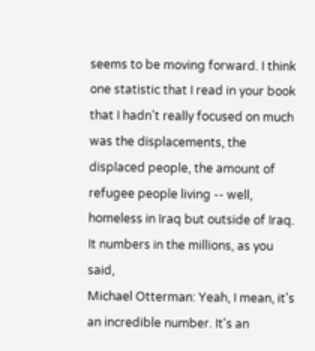seems to be moving forward. I think one statistic that I read in your book that I hadn't really focused on much was the displacements, the displaced people, the amount of refugee people living -- well, homeless in Iraq but outside of Iraq. It numbers in the millions, as you said,
Michael Otterman: Yeah, I mean, it's an incredible number. It's an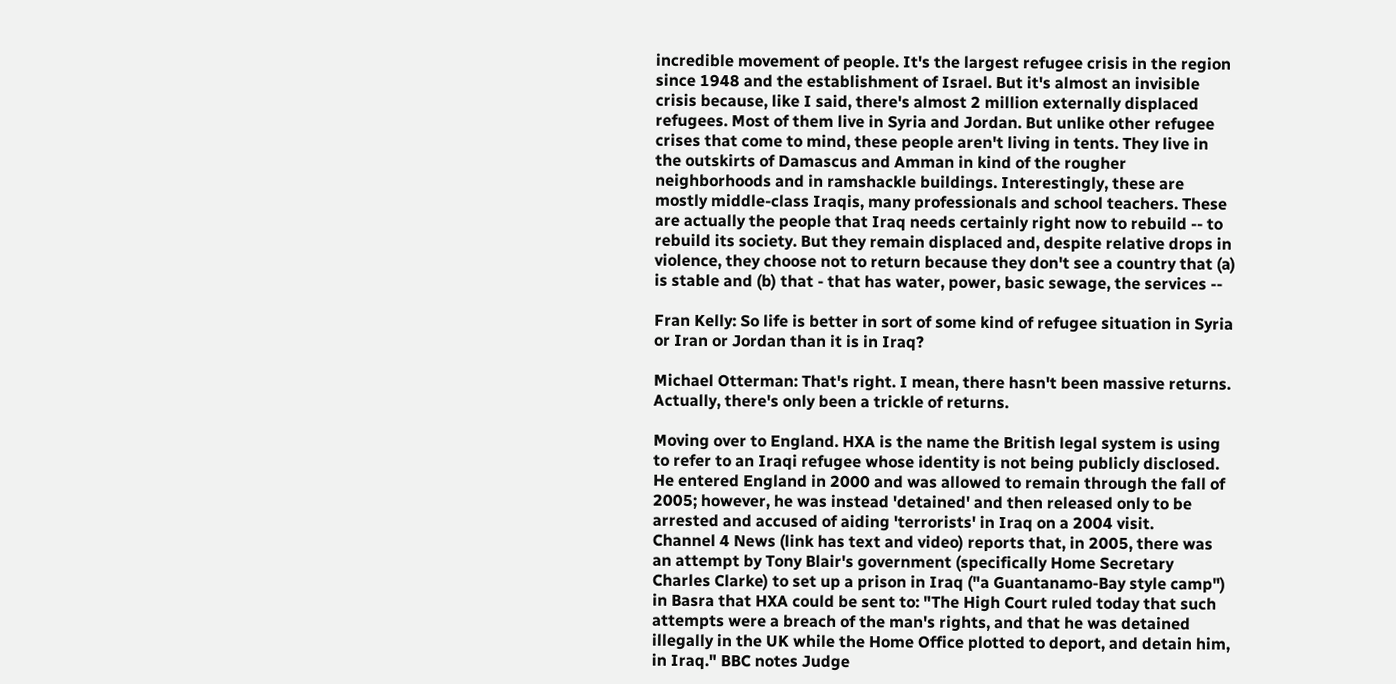incredible movement of people. It's the largest refugee crisis in the region since 1948 and the establishment of Israel. But it's almost an invisible crisis because, like I said, there's almost 2 million externally displaced refugees. Most of them live in Syria and Jordan. But unlike other refugee crises that come to mind, these people aren't living in tents. They live in the outskirts of Damascus and Amman in kind of the rougher neighborhoods and in ramshackle buildings. Interestingly, these are mostly middle-class Iraqis, many professionals and school teachers. These are actually the people that Iraq needs certainly right now to rebuild -- to rebuild its society. But they remain displaced and, despite relative drops in violence, they choose not to return because they don't see a country that (a) is stable and (b) that - that has water, power, basic sewage, the services --

Fran Kelly: So life is better in sort of some kind of refugee situation in Syria or Iran or Jordan than it is in Iraq?

Michael Otterman: That's right. I mean, there hasn't been massive returns. Actually, there's only been a trickle of returns.

Moving over to England. HXA is the name the British legal system is using to refer to an Iraqi refugee whose identity is not being publicly disclosed. He entered England in 2000 and was allowed to remain through the fall of 2005; however, he was instead 'detained' and then released only to be arrested and accused of aiding 'terrorists' in Iraq on a 2004 visit.
Channel 4 News (link has text and video) reports that, in 2005, there was an attempt by Tony Blair's government (specifically Home Secretary Charles Clarke) to set up a prison in Iraq ("a Guantanamo-Bay style camp") in Basra that HXA could be sent to: "The High Court ruled today that such attempts were a breach of the man's rights, and that he was detained illegally in the UK while the Home Office plotted to deport, and detain him, in Iraq." BBC notes Judge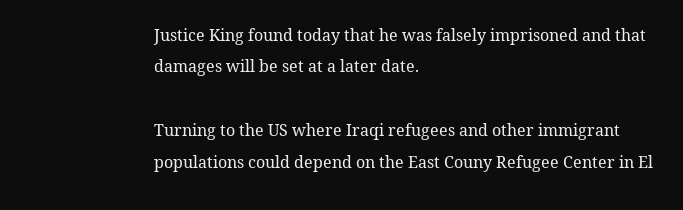Justice King found today that he was falsely imprisoned and that damages will be set at a later date.

Turning to the US where Iraqi refugees and other immigrant populations could depend on the East Couny Refugee Center in El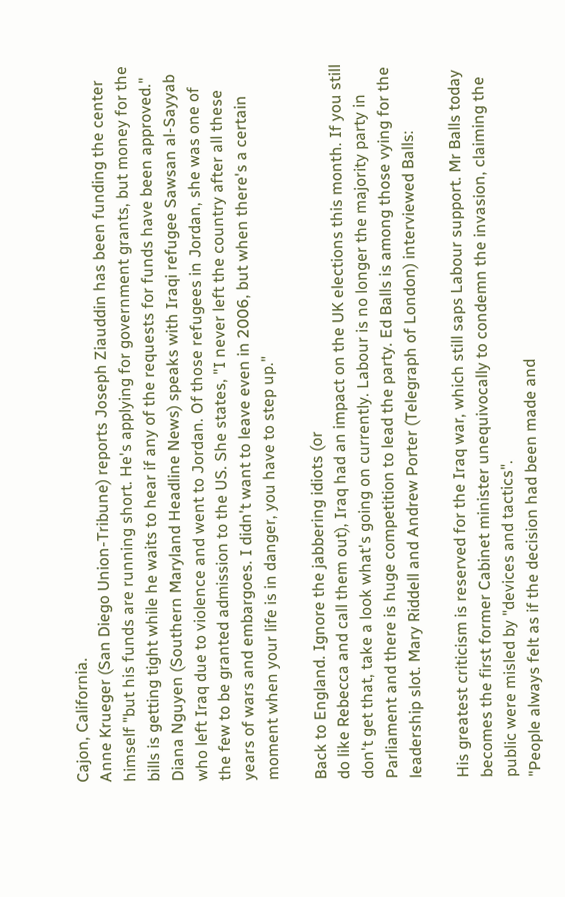Cajon, California.
Anne Krueger (San Diego Union-Tribune) reports Joseph Ziauddin has been funding the center himself "but his funds are running short. He's applying for government grants, but money for the bills is getting tight while he waits to hear if any of the requests for funds have been approved." Diana Nguyen (Southern Maryland Headline News) speaks with Iraqi refugee Sawsan al-Sayyab who left Iraq due to violence and went to Jordan. Of those refugees in Jordan, she was one of the few to be granted admission to the US. She states, "I never left the country after all these years of wars and embargoes. I didn't want to leave even in 2006, but when there's a certain moment when your life is in danger, you have to step up."

Back to England. Ignore the jabbering idiots (or
do like Rebecca and call them out), Iraq had an impact on the UK elections this month. If you still don't get that, take a look what's going on currently. Labour is no longer the majority party in Parliament and there is huge competition to lead the party. Ed Balls is among those vying for the leadership slot. Mary Riddell and Andrew Porter (Telegraph of London) interviewed Balls:

His greatest criticism is reserved for the Iraq war, which still saps Labour support. Mr Balls today becomes the first former Cabinet minister unequivocally to condemn the invasion, claiming the public were misled by "devices and tactics".
"People always felt as if the decision had been made and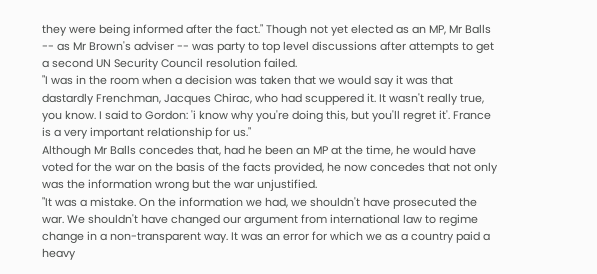they were being informed after the fact." Though not yet elected as an MP, Mr Balls -- as Mr Brown's adviser -- was party to top level discussions after attempts to get a second UN Security Council resolution failed.
"I was in the room when a decision was taken that we would say it was that dastardly Frenchman, Jacques Chirac, who had scuppered it. It wasn't really true, you know. I said to Gordon: 'i know why you're doing this, but you'll regret it'. France is a very important relationship for us."
Although Mr Balls concedes that, had he been an MP at the time, he would have voted for the war on the basis of the facts provided, he now concedes that not only was the information wrong but the war unjustified.
"It was a mistake. On the information we had, we shouldn't have prosecuted the war. We shouldn't have changed our argument from international law to regime change in a non-transparent way. It was an error for which we as a country paid a heavy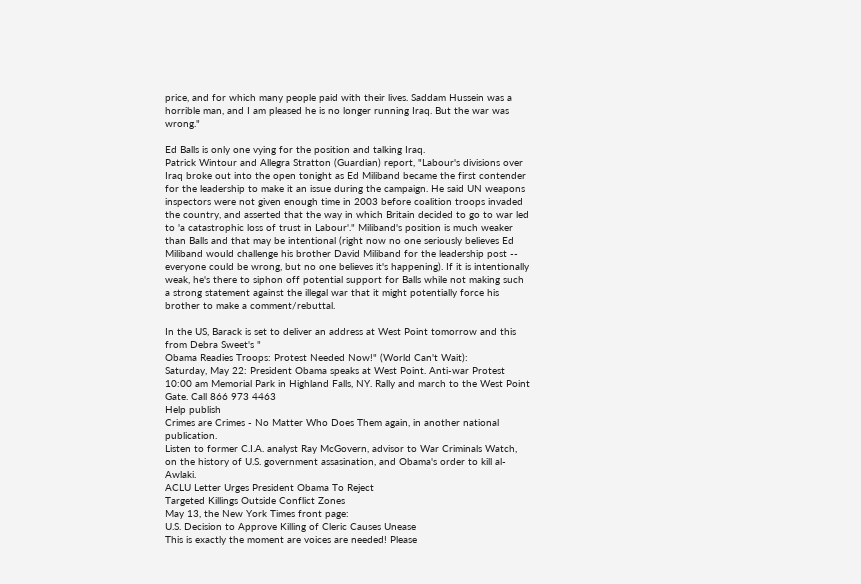price, and for which many people paid with their lives. Saddam Hussein was a horrible man, and I am pleased he is no longer running Iraq. But the war was wrong."

Ed Balls is only one vying for the position and talking Iraq.
Patrick Wintour and Allegra Stratton (Guardian) report, "Labour's divisions over Iraq broke out into the open tonight as Ed Miliband became the first contender for the leadership to make it an issue during the campaign. He said UN weapons inspectors were not given enough time in 2003 before coalition troops invaded the country, and asserted that the way in which Britain decided to go to war led to 'a catastrophic loss of trust in Labour'." Miliband's position is much weaker than Balls and that may be intentional (right now no one seriously believes Ed Miliband would challenge his brother David Miliband for the leadership post -- everyone could be wrong, but no one believes it's happening). If it is intentionally weak, he's there to siphon off potential support for Balls while not making such a strong statement against the illegal war that it might potentially force his brother to make a comment/rebuttal.

In the US, Barack is set to deliver an address at West Point tomorrow and this from Debra Sweet's "
Obama Readies Troops: Protest Needed Now!" (World Can't Wait):
Saturday, May 22: President Obama speaks at West Point. Anti-war Protest 10:00 am Memorial Park in Highland Falls, NY. Rally and march to the West Point Gate. Call 866 973 4463
Help publish
Crimes are Crimes - No Matter Who Does Them again, in another national publication.
Listen to former C.I.A. analyst Ray McGovern, advisor to War Criminals Watch, on the history of U.S. government assasination, and Obama's order to kill al-Awlaki.
ACLU Letter Urges President Obama To Reject
Targeted Killings Outside Conflict Zones
May 13, the New York Times front page:
U.S. Decision to Approve Killing of Cleric Causes Unease
This is exactly the moment are voices are needed! Please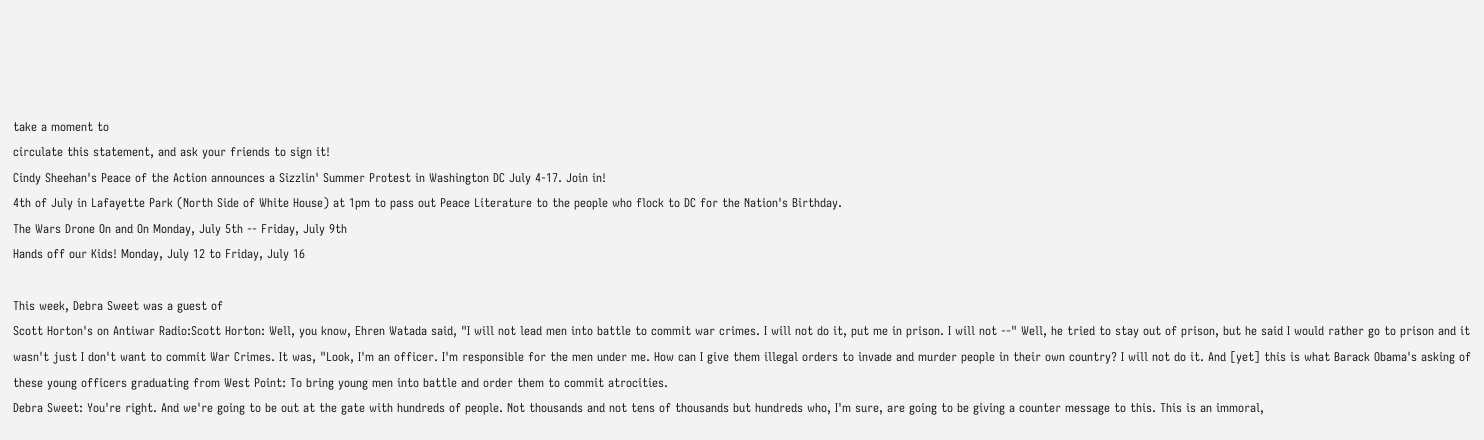take a moment to
circulate this statement, and ask your friends to sign it!
Cindy Sheehan's Peace of the Action announces a Sizzlin' Summer Protest in Washington DC July 4-17. Join in!
4th of July in Lafayette Park (North Side of White House) at 1pm to pass out Peace Literature to the people who flock to DC for the Nation's Birthday.
The Wars Drone On and On Monday, July 5th -- Friday, July 9th
Hands off our Kids! Monday, July 12 to Friday, July 16

This week, Debra Sweet was a guest of
Scott Horton's on Antiwar Radio:Scott Horton: Well, you know, Ehren Watada said, "I will not lead men into battle to commit war crimes. I will not do it, put me in prison. I will not --" Well, he tried to stay out of prison, but he said I would rather go to prison and it wasn't just I don't want to commit War Crimes. It was, "Look, I'm an officer. I'm responsible for the men under me. How can I give them illegal orders to invade and murder people in their own country? I will not do it. And [yet] this is what Barack Obama's asking of these young officers graduating from West Point: To bring young men into battle and order them to commit atrocities.
Debra Sweet: You're right. And we're going to be out at the gate with hundreds of people. Not thousands and not tens of thousands but hundreds who, I'm sure, are going to be giving a counter message to this. This is an immoral,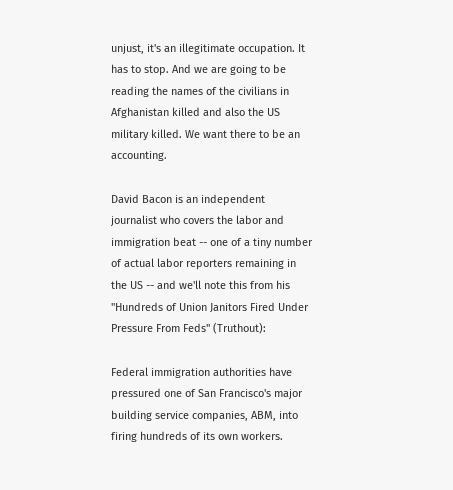unjust, it's an illegitimate occupation. It has to stop. And we are going to be reading the names of the civilians in Afghanistan killed and also the US military killed. We want there to be an accounting.

David Bacon is an independent journalist who covers the labor and immigration beat -- one of a tiny number of actual labor reporters remaining in the US -- and we'll note this from his "Hundreds of Union Janitors Fired Under Pressure From Feds" (Truthout):

Federal immigration authorities have pressured one of San Francisco's major building service companies, ABM, into firing hundreds of its own workers.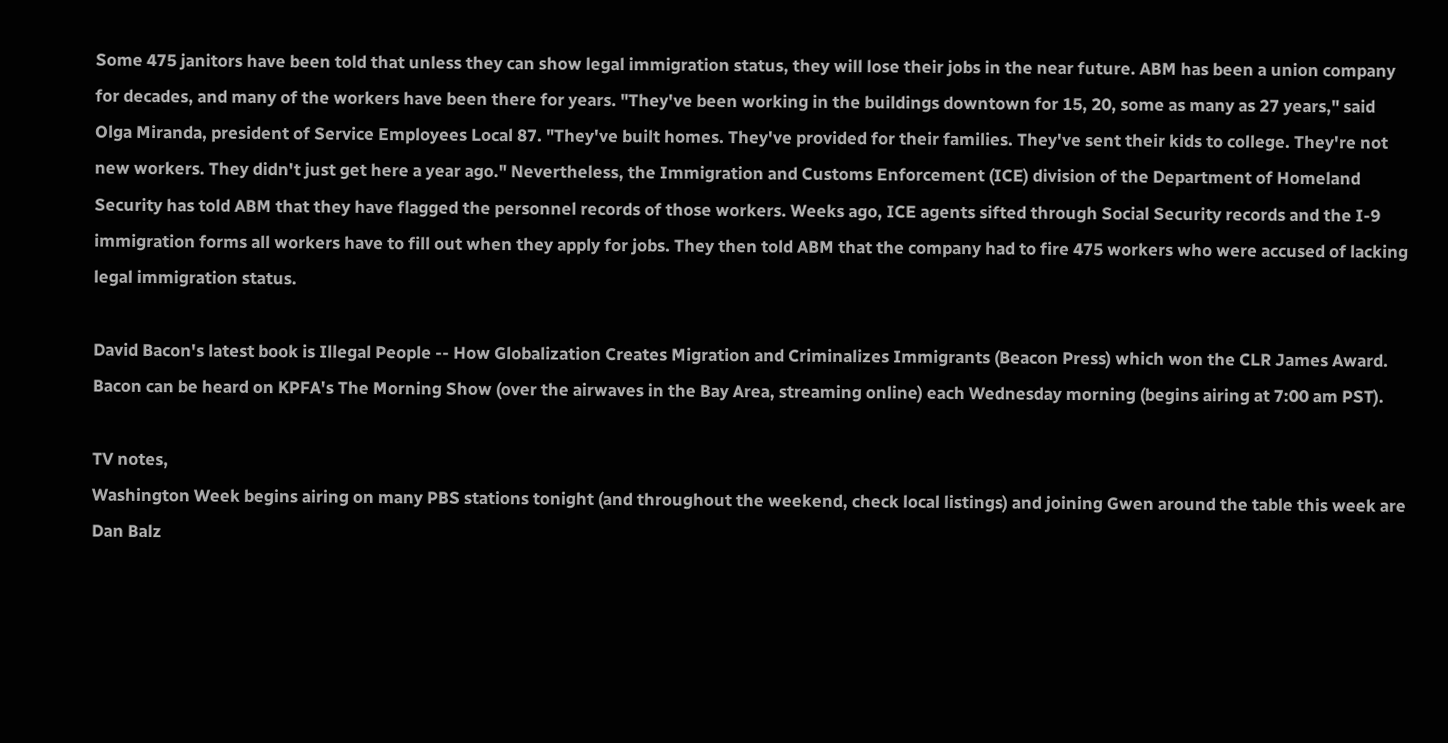Some 475 janitors have been told that unless they can show legal immigration status, they will lose their jobs in the near future. ABM has been a union company for decades, and many of the workers have been there for years. "They've been working in the buildings downtown for 15, 20, some as many as 27 years," said Olga Miranda, president of Service Employees Local 87. "They've built homes. They've provided for their families. They've sent their kids to college. They're not new workers. They didn't just get here a year ago." Nevertheless, the Immigration and Customs Enforcement (ICE) division of the Department of Homeland Security has told ABM that they have flagged the personnel records of those workers. Weeks ago, ICE agents sifted through Social Security records and the I-9 immigration forms all workers have to fill out when they apply for jobs. They then told ABM that the company had to fire 475 workers who were accused of lacking legal immigration status.

David Bacon's latest book is Illegal People -- How Globalization Creates Migration and Criminalizes Immigrants (Beacon Press) which won the CLR James Award. Bacon can be heard on KPFA's The Morning Show (over the airwaves in the Bay Area, streaming online) each Wednesday morning (begins airing at 7:00 am PST).

TV notes,
Washington Week begins airing on many PBS stations tonight (and throughout the weekend, check local listings) and joining Gwen around the table this week are Dan Balz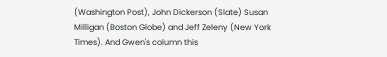(Washington Post), John Dickerson (Slate) Susan Milligan (Boston Globe) and Jeff Zeleny (New York Times). And Gwen's column this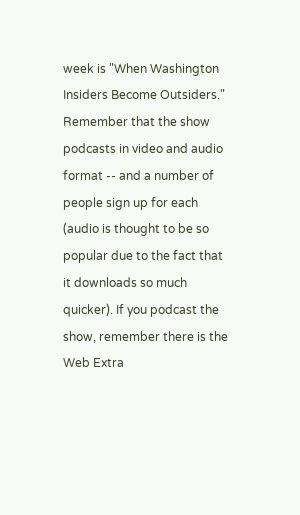week is "When Washington Insiders Become Outsiders." Remember that the show podcasts in video and audio format -- and a number of people sign up for each (audio is thought to be so popular due to the fact that it downloads so much quicker). If you podcast the show, remember there is the Web Extra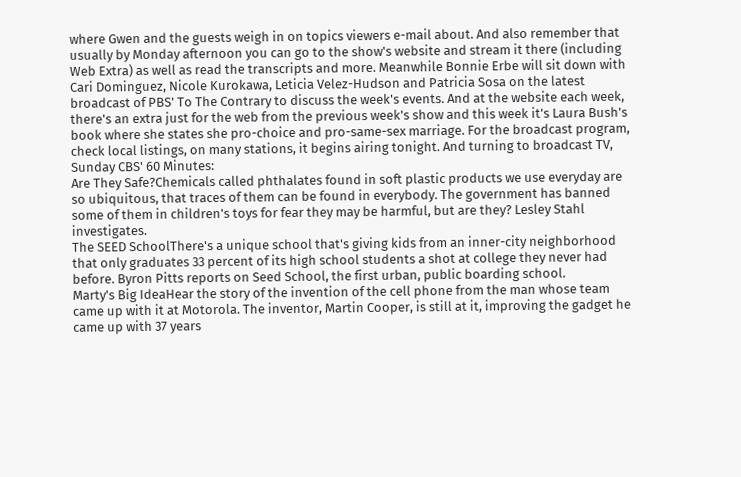where Gwen and the guests weigh in on topics viewers e-mail about. And also remember that usually by Monday afternoon you can go to the show's website and stream it there (including Web Extra) as well as read the transcripts and more. Meanwhile Bonnie Erbe will sit down with Cari Dominguez, Nicole Kurokawa, Leticia Velez-Hudson and Patricia Sosa on the latest broadcast of PBS' To The Contrary to discuss the week's events. And at the website each week, there's an extra just for the web from the previous week's show and this week it's Laura Bush's book where she states she pro-choice and pro-same-sex marriage. For the broadcast program, check local listings, on many stations, it begins airing tonight. And turning to broadcast TV, Sunday CBS' 60 Minutes:
Are They Safe?Chemicals called phthalates found in soft plastic products we use everyday are so ubiquitous, that traces of them can be found in everybody. The government has banned some of them in children's toys for fear they may be harmful, but are they? Lesley Stahl investigates.
The SEED SchoolThere's a unique school that's giving kids from an inner-city neighborhood that only graduates 33 percent of its high school students a shot at college they never had before. Byron Pitts reports on Seed School, the first urban, public boarding school.
Marty's Big IdeaHear the story of the invention of the cell phone from the man whose team came up with it at Motorola. The inventor, Martin Cooper, is still at it, improving the gadget he came up with 37 years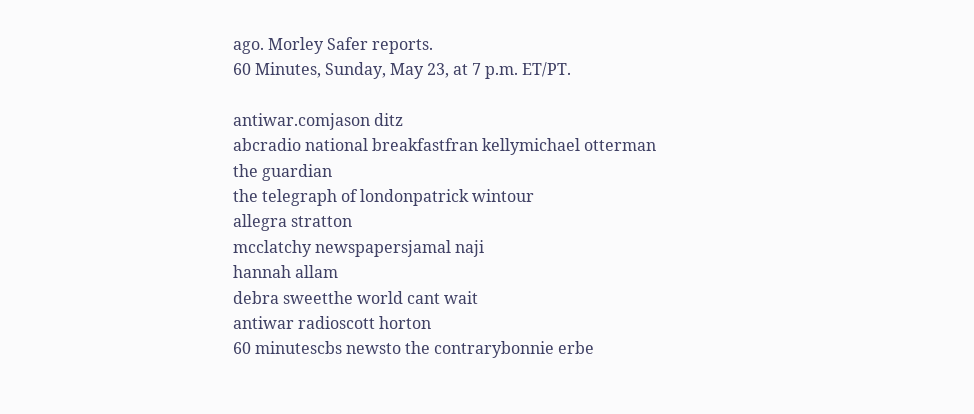ago. Morley Safer reports.
60 Minutes, Sunday, May 23, at 7 p.m. ET/PT.

antiwar.comjason ditz
abcradio national breakfastfran kellymichael otterman
the guardian
the telegraph of londonpatrick wintour
allegra stratton
mcclatchy newspapersjamal naji
hannah allam
debra sweetthe world cant wait
antiwar radioscott horton
60 minutescbs newsto the contrarybonnie erbe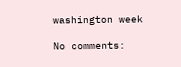washington week

No comments: